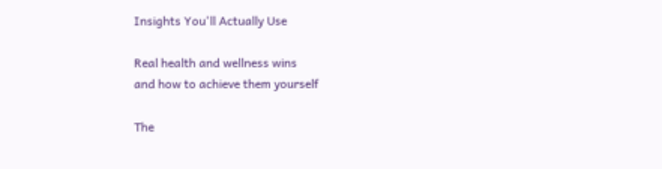Insights You'll Actually Use

Real health and wellness wins
and how to achieve them yourself

The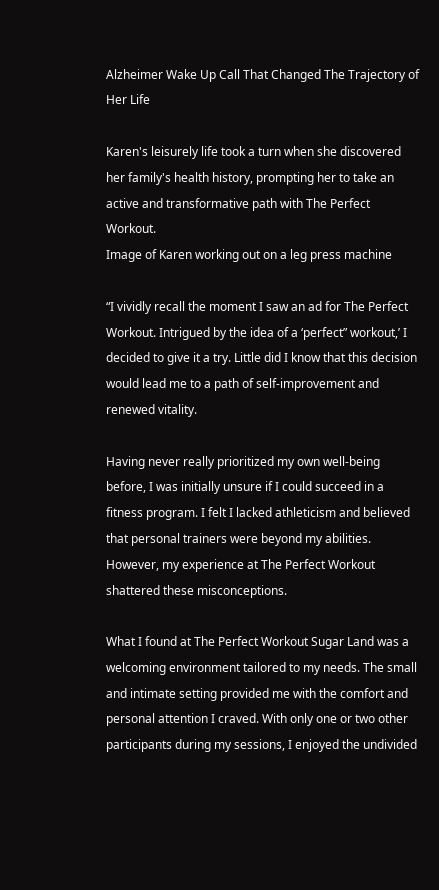Alzheimer Wake Up Call That Changed The Trajectory of Her Life

Karen's leisurely life took a turn when she discovered her family's health history, prompting her to take an active and transformative path with The Perfect Workout.
Image of Karen working out on a leg press machine

“I vividly recall the moment I saw an ad for The Perfect Workout. Intrigued by the idea of a ‘perfect” workout,’ I decided to give it a try. Little did I know that this decision would lead me to a path of self-improvement and renewed vitality.

Having never really prioritized my own well-being before, I was initially unsure if I could succeed in a fitness program. I felt I lacked athleticism and believed that personal trainers were beyond my abilities. However, my experience at The Perfect Workout shattered these misconceptions.

What I found at The Perfect Workout Sugar Land was a welcoming environment tailored to my needs. The small and intimate setting provided me with the comfort and personal attention I craved. With only one or two other participants during my sessions, I enjoyed the undivided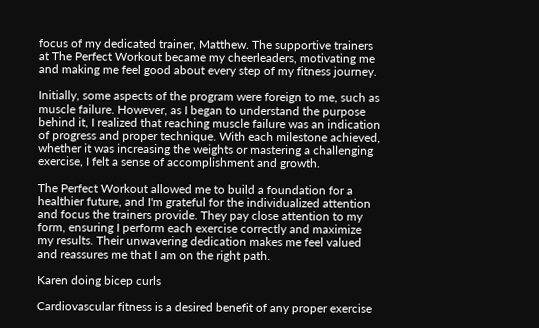focus of my dedicated trainer, Matthew. The supportive trainers at The Perfect Workout became my cheerleaders, motivating me and making me feel good about every step of my fitness journey.

Initially, some aspects of the program were foreign to me, such as muscle failure. However, as I began to understand the purpose behind it, I realized that reaching muscle failure was an indication of progress and proper technique. With each milestone achieved, whether it was increasing the weights or mastering a challenging exercise, I felt a sense of accomplishment and growth.

The Perfect Workout allowed me to build a foundation for a healthier future, and I'm grateful for the individualized attention and focus the trainers provide. They pay close attention to my form, ensuring I perform each exercise correctly and maximize my results. Their unwavering dedication makes me feel valued and reassures me that I am on the right path.

Karen doing bicep curls

Cardiovascular fitness is a desired benefit of any proper exercise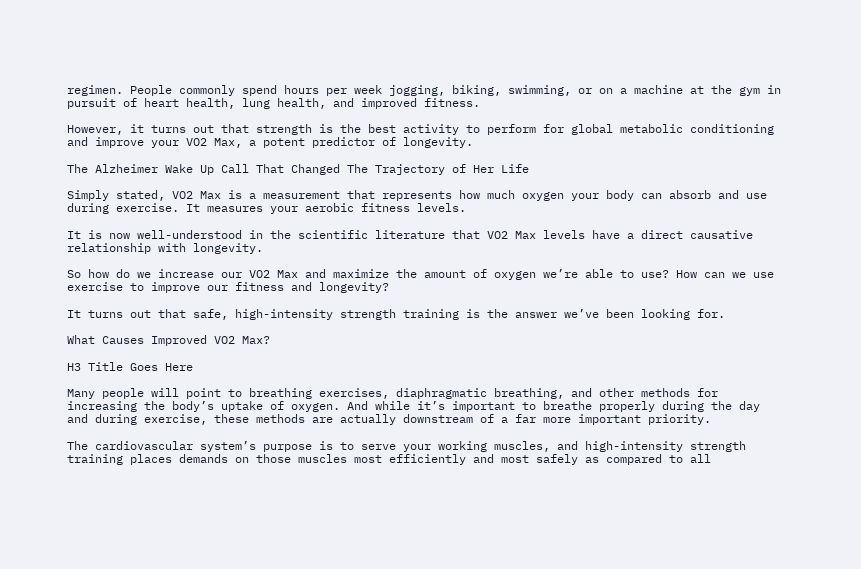regimen. People commonly spend hours per week jogging, biking, swimming, or on a machine at the gym in pursuit of heart health, lung health, and improved fitness.

However, it turns out that strength is the best activity to perform for global metabolic conditioning and improve your VO2 Max, a potent predictor of longevity.

The Alzheimer Wake Up Call That Changed The Trajectory of Her Life

Simply stated, VO2 Max is a measurement that represents how much oxygen your body can absorb and use during exercise. It measures your aerobic fitness levels.

It is now well-understood in the scientific literature that VO2 Max levels have a direct causative relationship with longevity.

So how do we increase our VO2 Max and maximize the amount of oxygen we’re able to use? How can we use exercise to improve our fitness and longevity?

It turns out that safe, high-intensity strength training is the answer we’ve been looking for.

What Causes Improved VO2 Max?

H3 Title Goes Here

Many people will point to breathing exercises, diaphragmatic breathing, and other methods for increasing the body’s uptake of oxygen. And while it’s important to breathe properly during the day and during exercise, these methods are actually downstream of a far more important priority.

The cardiovascular system’s purpose is to serve your working muscles, and high-intensity strength training places demands on those muscles most efficiently and most safely as compared to all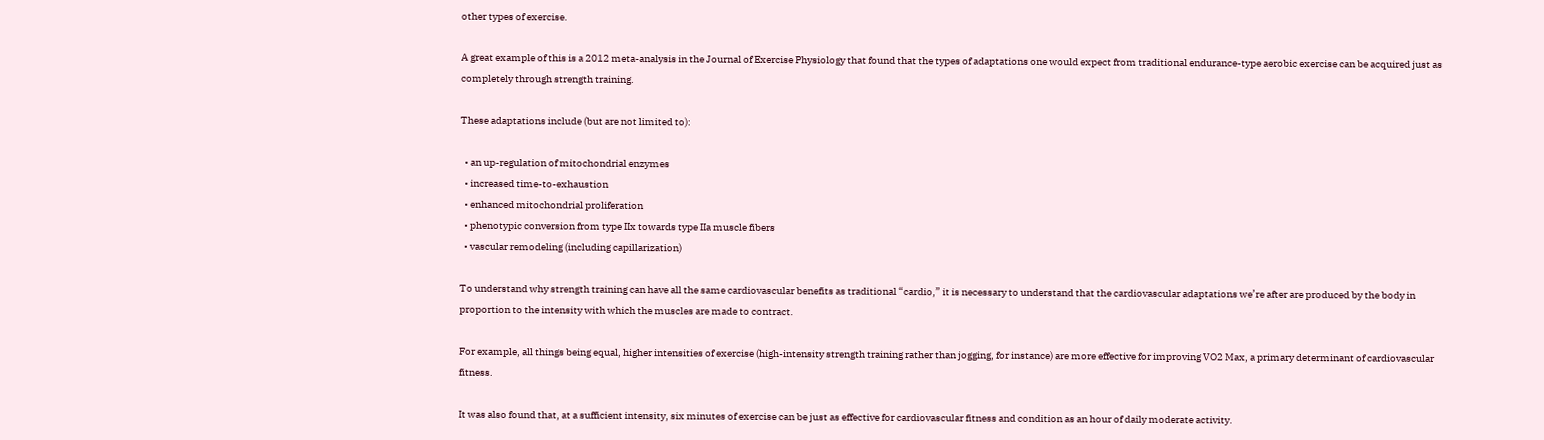other types of exercise.

A great example of this is a 2012 meta-analysis in the Journal of Exercise Physiology that found that the types of adaptations one would expect from traditional endurance-type aerobic exercise can be acquired just as completely through strength training.

These adaptations include (but are not limited to):

  • an up-regulation of mitochondrial enzymes
  • increased time-to-exhaustion
  • enhanced mitochondrial proliferation
  • phenotypic conversion from type IIx towards type IIa muscle fibers
  • vascular remodeling (including capillarization)

To understand why strength training can have all the same cardiovascular benefits as traditional “cardio,” it is necessary to understand that the cardiovascular adaptations we’re after are produced by the body in proportion to the intensity with which the muscles are made to contract.

For example, all things being equal, higher intensities of exercise (high-intensity strength training rather than jogging, for instance) are more effective for improving VO2 Max, a primary determinant of cardiovascular fitness.

It was also found that, at a sufficient intensity, six minutes of exercise can be just as effective for cardiovascular fitness and condition as an hour of daily moderate activity.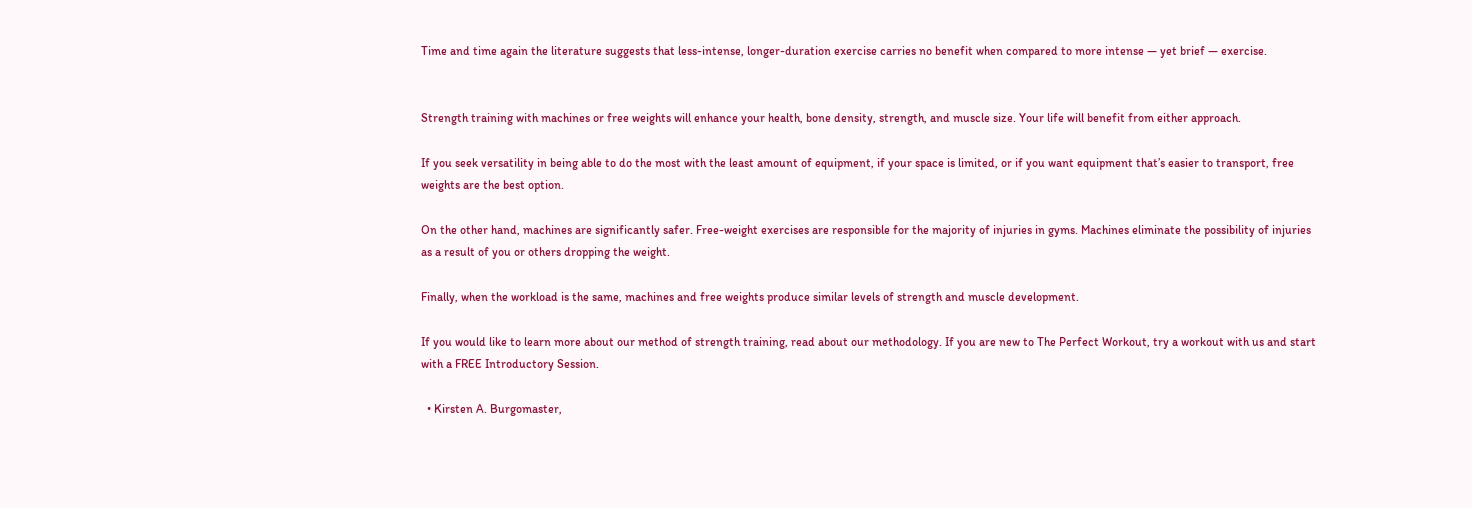Time and time again the literature suggests that less-intense, longer-duration exercise carries no benefit when compared to more intense — yet brief — exercise.


Strength training with machines or free weights will enhance your health, bone density, strength, and muscle size. Your life will benefit from either approach.

If you seek versatility in being able to do the most with the least amount of equipment, if your space is limited, or if you want equipment that’s easier to transport, free weights are the best option.

On the other hand, machines are significantly safer. Free-weight exercises are responsible for the majority of injuries in gyms. Machines eliminate the possibility of injuries as a result of you or others dropping the weight.

Finally, when the workload is the same, machines and free weights produce similar levels of strength and muscle development.

If you would like to learn more about our method of strength training, read about our methodology. If you are new to The Perfect Workout, try a workout with us and start with a FREE Introductory Session.

  • Kirsten A. Burgomaster,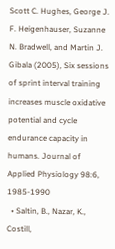Scott C. Hughes, George J. F. Heigenhauser, Suzanne N. Bradwell, and Martin J. Gibala (2005), Six sessions of sprint interval training increases muscle oxidative potential and cycle endurance capacity in humans. Journal of Applied Physiology 98:6, 1985-1990
  • Saltin, B., Nazar, K., Costill,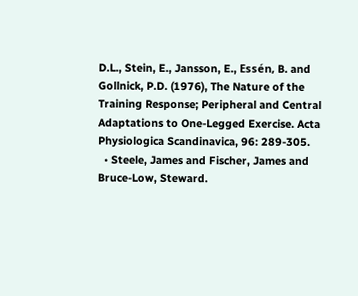D.L., Stein, E., Jansson, E., Essén, B. and Gollnick, P.D. (1976), The Nature of the Training Response; Peripheral and Central Adaptations to One-Legged Exercise. Acta Physiologica Scandinavica, 96: 289-305.
  • Steele, James and Fischer, James and Bruce-Low, Steward.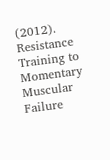(2012). Resistance Training to Momentary Muscular Failure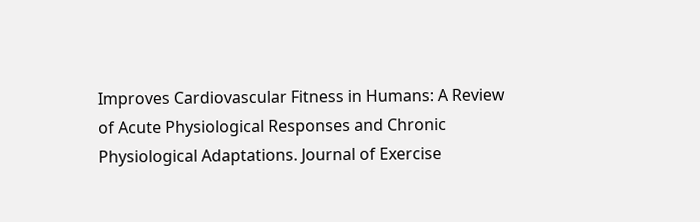Improves Cardiovascular Fitness in Humans: A Review of Acute Physiological Responses and Chronic Physiological Adaptations. Journal of Exercise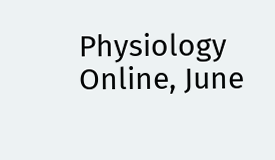Physiology Online, June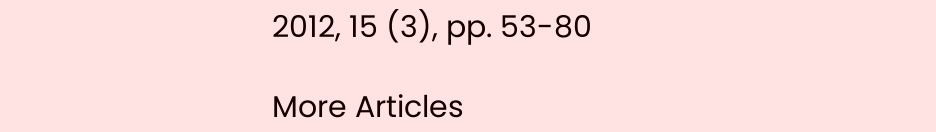2012, 15 (3), pp. 53-80

More Articles